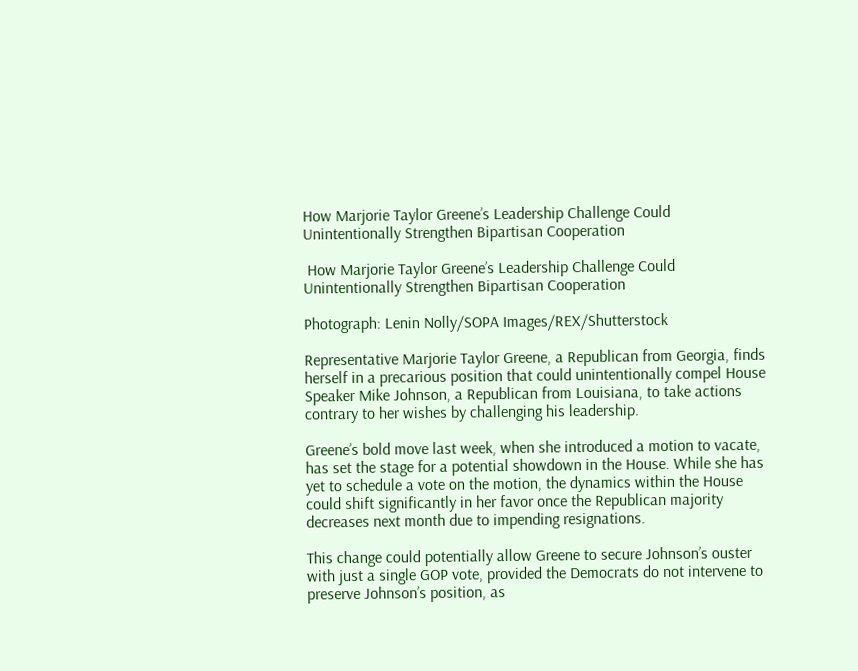How Marjorie Taylor Greene’s Leadership Challenge Could Unintentionally Strengthen Bipartisan Cooperation

 How Marjorie Taylor Greene’s Leadership Challenge Could Unintentionally Strengthen Bipartisan Cooperation

Photograph: Lenin Nolly/SOPA Images/REX/Shutterstock

Representative Marjorie Taylor Greene, a Republican from Georgia, finds herself in a precarious position that could unintentionally compel House Speaker Mike Johnson, a Republican from Louisiana, to take actions contrary to her wishes by challenging his leadership.

Greene’s bold move last week, when she introduced a motion to vacate, has set the stage for a potential showdown in the House. While she has yet to schedule a vote on the motion, the dynamics within the House could shift significantly in her favor once the Republican majority decreases next month due to impending resignations.

This change could potentially allow Greene to secure Johnson’s ouster with just a single GOP vote, provided the Democrats do not intervene to preserve Johnson’s position, as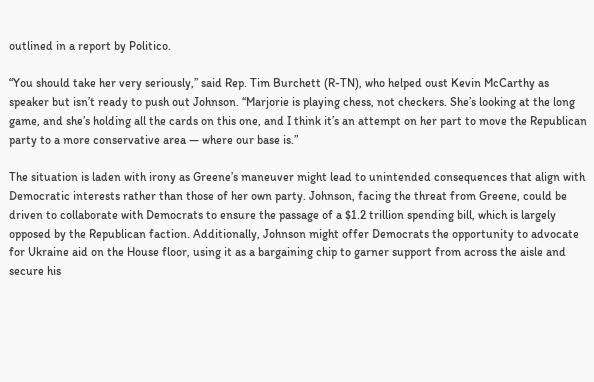outlined in a report by Politico.

“You should take her very seriously,” said Rep. Tim Burchett (R-TN), who helped oust Kevin McCarthy as speaker but isn’t ready to push out Johnson. “Marjorie is playing chess, not checkers. She’s looking at the long game, and she’s holding all the cards on this one, and I think it’s an attempt on her part to move the Republican party to a more conservative area — where our base is.”

The situation is laden with irony as Greene’s maneuver might lead to unintended consequences that align with Democratic interests rather than those of her own party. Johnson, facing the threat from Greene, could be driven to collaborate with Democrats to ensure the passage of a $1.2 trillion spending bill, which is largely opposed by the Republican faction. Additionally, Johnson might offer Democrats the opportunity to advocate for Ukraine aid on the House floor, using it as a bargaining chip to garner support from across the aisle and secure his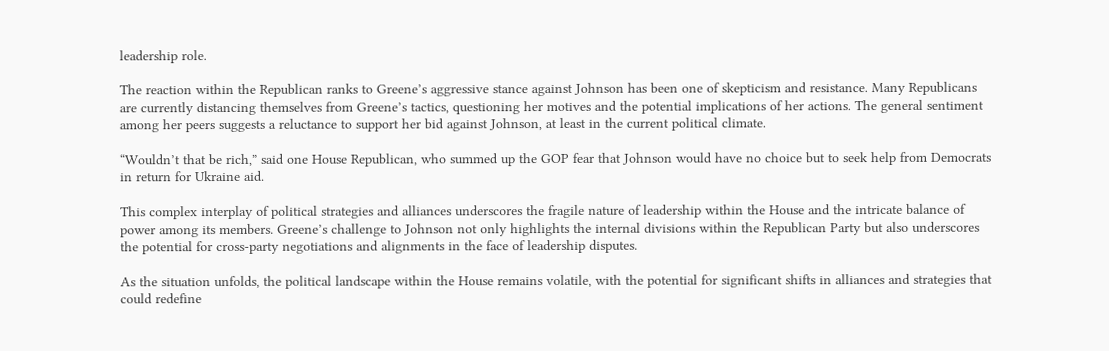leadership role.

The reaction within the Republican ranks to Greene’s aggressive stance against Johnson has been one of skepticism and resistance. Many Republicans are currently distancing themselves from Greene’s tactics, questioning her motives and the potential implications of her actions. The general sentiment among her peers suggests a reluctance to support her bid against Johnson, at least in the current political climate.

“Wouldn’t that be rich,” said one House Republican, who summed up the GOP fear that Johnson would have no choice but to seek help from Democrats in return for Ukraine aid.

This complex interplay of political strategies and alliances underscores the fragile nature of leadership within the House and the intricate balance of power among its members. Greene’s challenge to Johnson not only highlights the internal divisions within the Republican Party but also underscores the potential for cross-party negotiations and alignments in the face of leadership disputes.

As the situation unfolds, the political landscape within the House remains volatile, with the potential for significant shifts in alliances and strategies that could redefine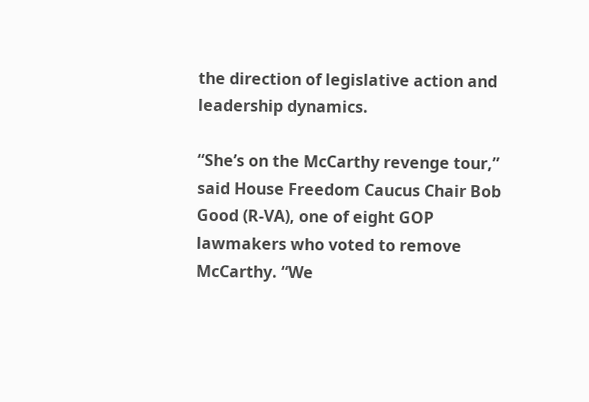the direction of legislative action and leadership dynamics.

“She’s on the McCarthy revenge tour,” said House Freedom Caucus Chair Bob Good (R-VA), one of eight GOP lawmakers who voted to remove McCarthy. “We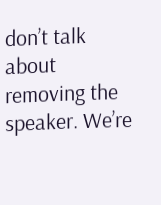don’t talk about removing the speaker. We’re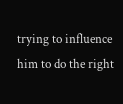trying to influence him to do the right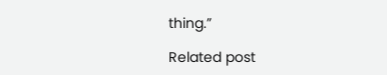thing.”

Related post